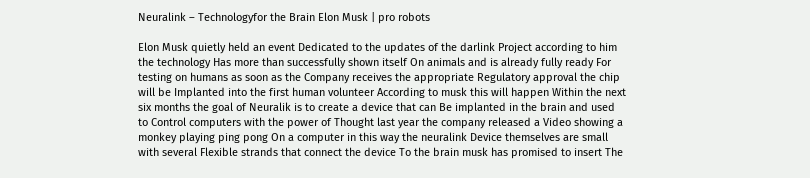Neuralink – Technologyfor the Brain Elon Musk | pro robots

Elon Musk quietly held an event Dedicated to the updates of the darlink Project according to him the technology Has more than successfully shown itself On animals and is already fully ready For testing on humans as soon as the Company receives the appropriate Regulatory approval the chip will be Implanted into the first human volunteer According to musk this will happen Within the next six months the goal of Neuralik is to create a device that can Be implanted in the brain and used to Control computers with the power of Thought last year the company released a Video showing a monkey playing ping pong On a computer in this way the neuralink Device themselves are small with several Flexible strands that connect the device To the brain musk has promised to insert The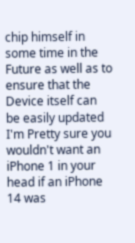chip himself in some time in the Future as well as to ensure that the Device itself can be easily updated I'm Pretty sure you wouldn't want an iPhone 1 in your head if an iPhone 14 was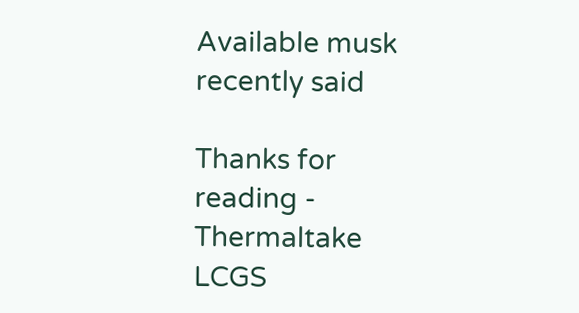Available musk recently said

Thanks for reading - Thermaltake LCGS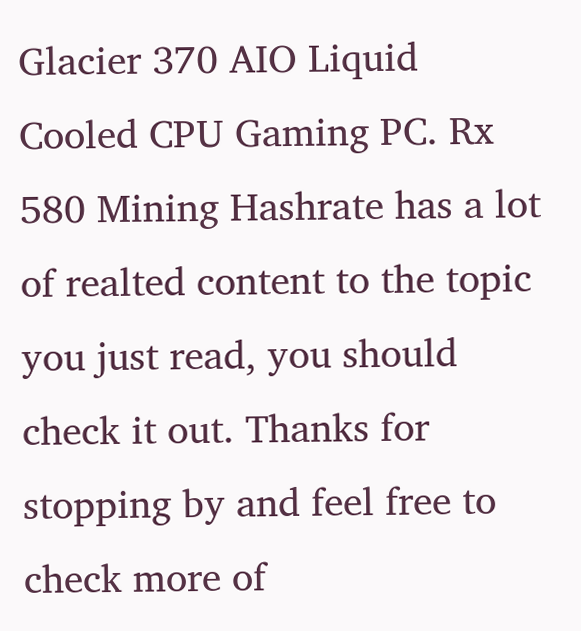Glacier 370 AIO Liquid Cooled CPU Gaming PC. Rx 580 Mining Hashrate has a lot of realted content to the topic you just read, you should check it out. Thanks for stopping by and feel free to check more of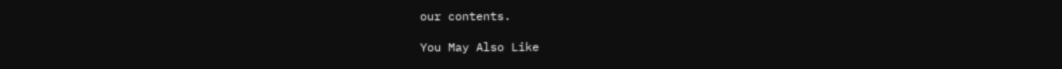our contents.

You May Also Like